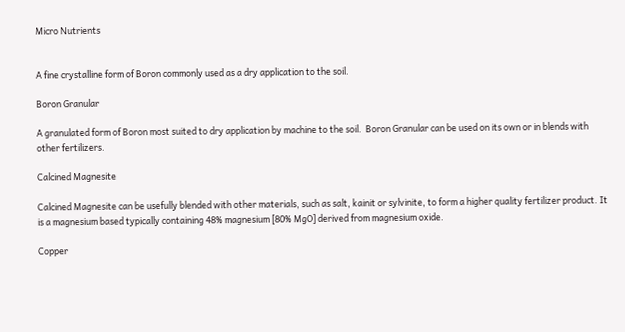Micro Nutrients


A fine crystalline form of Boron commonly used as a dry application to the soil.

Boron Granular

A granulated form of Boron most suited to dry application by machine to the soil.  Boron Granular can be used on its own or in blends with other fertilizers.

Calcined Magnesite

Calcined Magnesite can be usefully blended with other materials, such as salt, kainit or sylvinite, to form a higher quality fertilizer product. It is a magnesium based typically containing 48% magnesium [80% MgO] derived from magnesium oxide.

Copper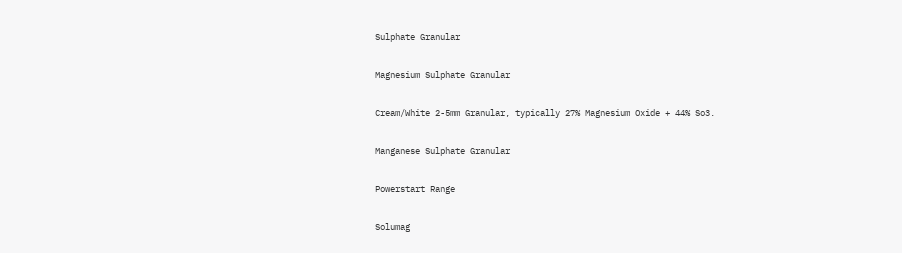Sulphate Granular

Magnesium Sulphate Granular

Cream/White 2-5mm Granular, typically 27% Magnesium Oxide + 44% So3.

Manganese Sulphate Granular

Powerstart Range

Solumag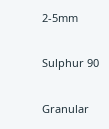2-5mm

Sulphur 90

Granular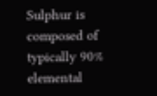Sulphur is composed of typically 90% elemental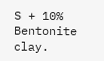S + 10% Bentonite clay.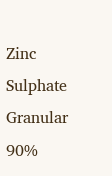Zinc Sulphate Granular 90%